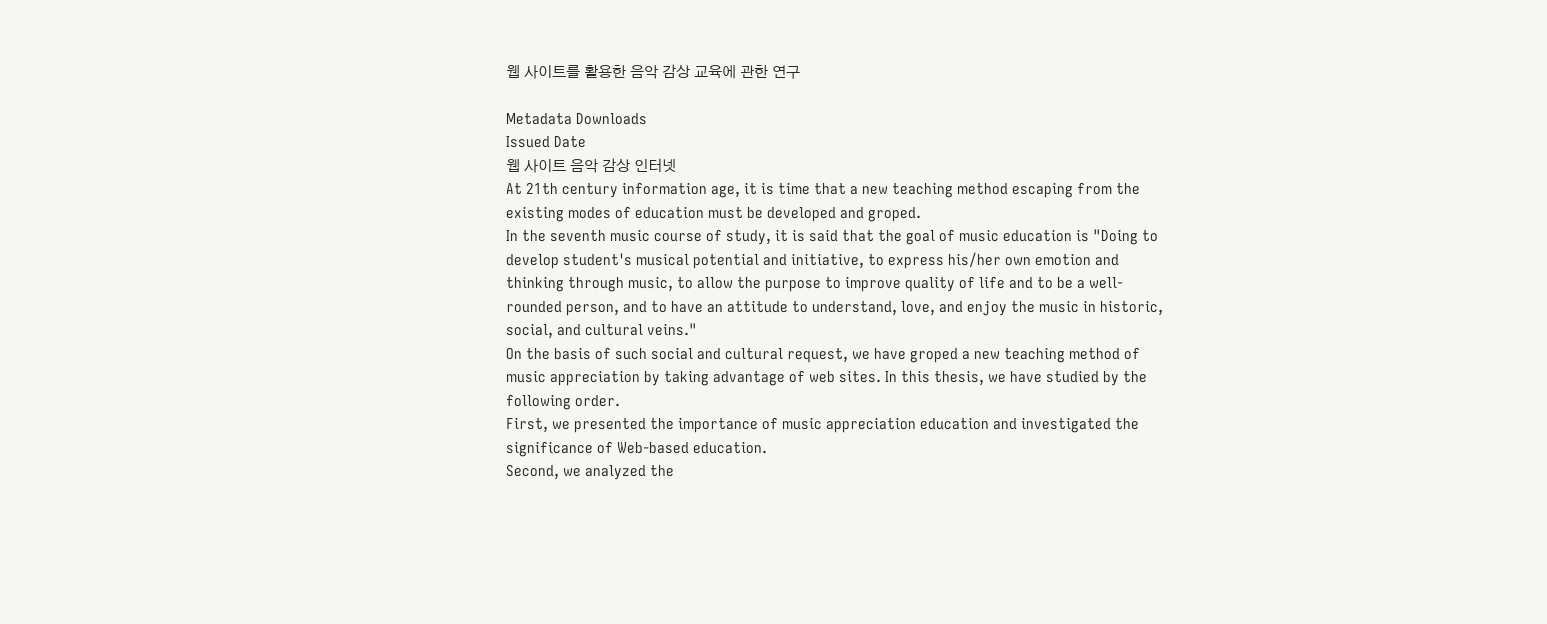웹 사이트를 활용한 음악 감상 교육에 관한 연구

Metadata Downloads
Issued Date
웹 사이트 음악 감상 인터넷
At 21th century information age, it is time that a new teaching method escaping from the existing modes of education must be developed and groped.
In the seventh music course of study, it is said that the goal of music education is "Doing to develop student's musical potential and initiative, to express his/her own emotion and thinking through music, to allow the purpose to improve quality of life and to be a well-rounded person, and to have an attitude to understand, love, and enjoy the music in historic, social, and cultural veins."
On the basis of such social and cultural request, we have groped a new teaching method of music appreciation by taking advantage of web sites. In this thesis, we have studied by the following order.
First, we presented the importance of music appreciation education and investigated the significance of Web-based education.
Second, we analyzed the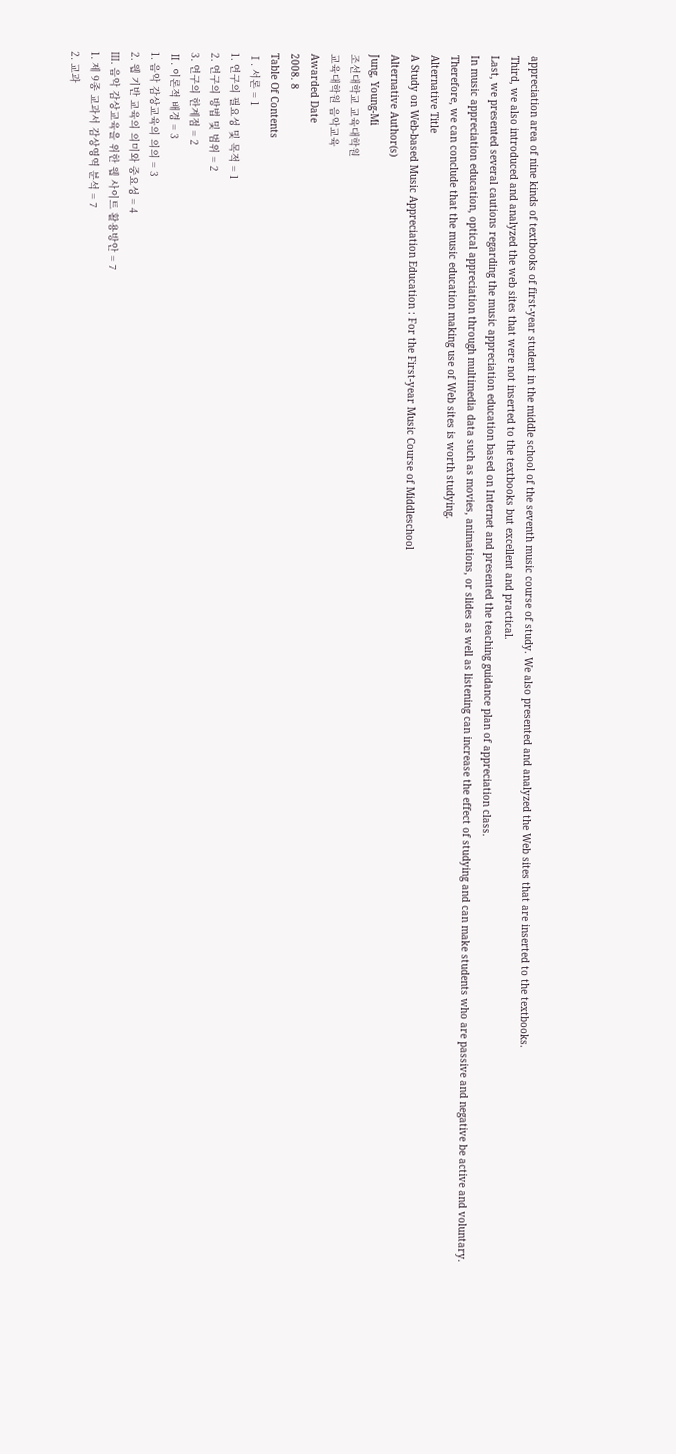appreciation area of nine kinds of textbooks of first-year student in the middle school of the seventh music course of study. We also presented and analyzed the Web sites that are inserted to the textbooks.
Third, we also introduced and analyzed the web sites that were not inserted to the textbooks but excellent and practical.
Last, we presented several cautions regarding the music appreciation education based on Internet and presented the teaching guidance plan of appreciation class.
In music appreciation education, optical appreciation through multimedia data such as movies, animations, or slides as well as listening can increase the effect of studying and can make students who are passive and negative be active and voluntary.
Therefore, we can conclude that the music education making use of Web sites is worth studying.
Alternative Title
A Study on Web-based Music Appreciation Education : For the First-year Music Course of Middleschool
Alternative Author(s)
Jung, Young-Mi
조선대학교 교육대학원
교육대학원 음악교육
Awarded Date
2008. 8
Table Of Contents
Ⅰ. 서론 = 1
1. 연구의 필요성 및 목적 = 1
2. 연구의 방법 및 범위 = 2
3. 연구의 한계점 = 2
Ⅱ. 이론적 배경 = 3
1. 음악 감상교육의 의의 = 3
2. 웹 기반 교육의 의미와 중요성 = 4
Ⅲ. 음악 감상교육을 위한 웹 사이트 활용방안 = 7
1. 제 9종 교과서 감상영역 분석 = 7
2. 교과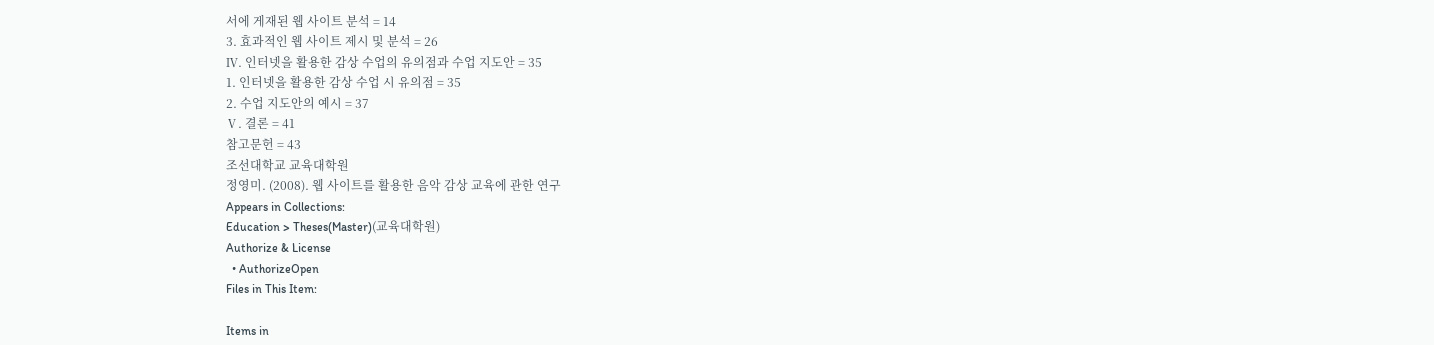서에 게재된 웹 사이트 분석 = 14
3. 효과적인 웹 사이트 제시 및 분석 = 26
Ⅳ. 인터넷을 활용한 감상 수업의 유의점과 수업 지도안 = 35
1. 인터넷을 활용한 감상 수업 시 유의점 = 35
2. 수업 지도안의 예시 = 37
Ⅴ. 결론 = 41
참고문헌 = 43
조선대학교 교육대학원
정영미. (2008). 웹 사이트를 활용한 음악 감상 교육에 관한 연구
Appears in Collections:
Education > Theses(Master)(교육대학원)
Authorize & License
  • AuthorizeOpen
Files in This Item:

Items in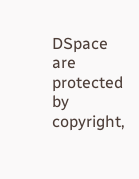DSpace are protected by copyright,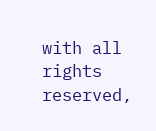with all rights reserved,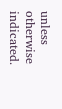unless otherwise indicated.